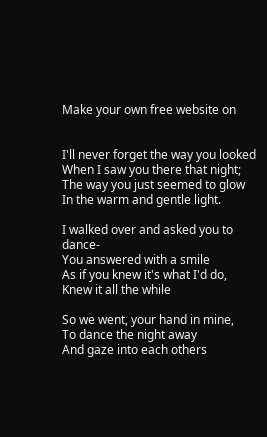Make your own free website on


I'll never forget the way you looked
When I saw you there that night;
The way you just seemed to glow
In the warm and gentle light.

I walked over and asked you to dance-
You answered with a smile
As if you knew it's what I'd do,
Knew it all the while

So we went, your hand in mine,
To dance the night away
And gaze into each others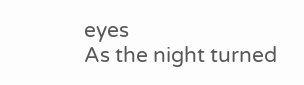eyes
As the night turned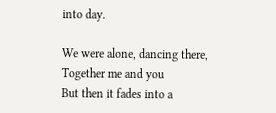into day.

We were alone, dancing there,
Together me and you
But then it fades into a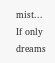mist...
If only dreams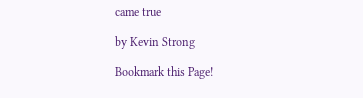came true

by Kevin Strong

Bookmark this Page!